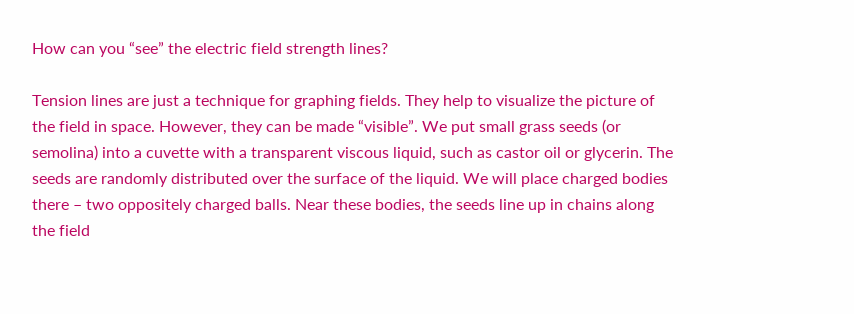How can you “see” the electric field strength lines?

Tension lines are just a technique for graphing fields. They help to visualize the picture of the field in space. However, they can be made “visible”. We put small grass seeds (or semolina) into a cuvette with a transparent viscous liquid, such as castor oil or glycerin. The seeds are randomly distributed over the surface of the liquid. We will place charged bodies there – two oppositely charged balls. Near these bodies, the seeds line up in chains along the field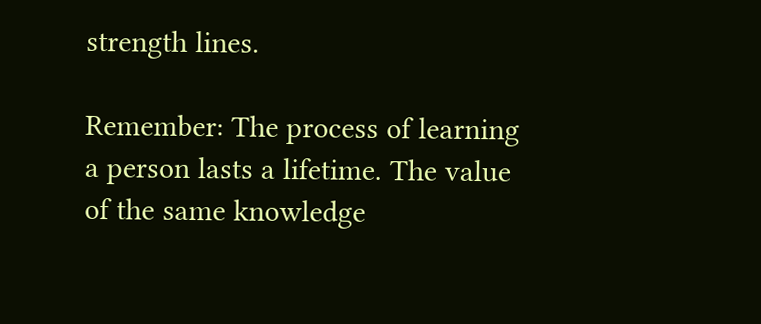strength lines.

Remember: The process of learning a person lasts a lifetime. The value of the same knowledge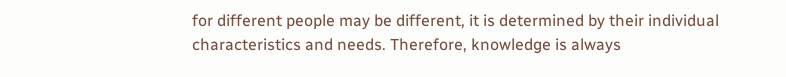for different people may be different, it is determined by their individual characteristics and needs. Therefore, knowledge is always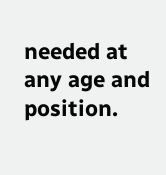needed at any age and position.